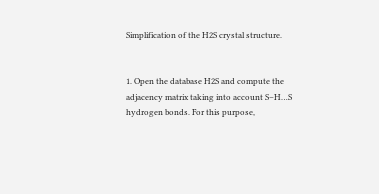Simplification of the H2S crystal structure.


1. Open the database H2S and compute the adjacency matrix taking into account S–H…S hydrogen bonds. For this purpose,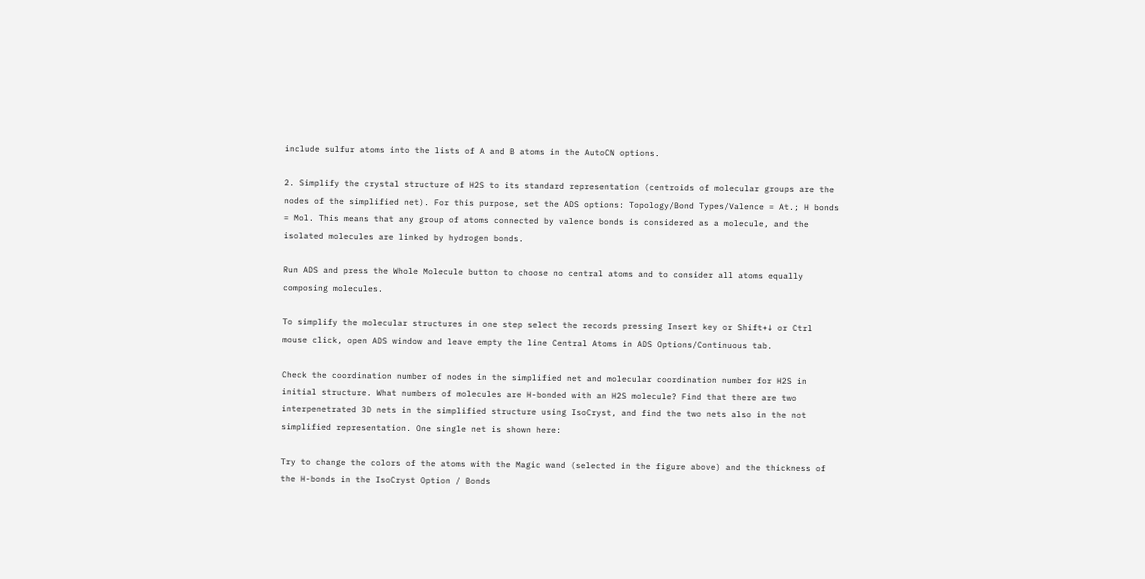include sulfur atoms into the lists of A and B atoms in the AutoCN options.

2. Simplify the crystal structure of H2S to its standard representation (centroids of molecular groups are the nodes of the simplified net). For this purpose, set the ADS options: Topology/Bond Types/Valence = At.; H bonds = Mol. This means that any group of atoms connected by valence bonds is considered as a molecule, and the isolated molecules are linked by hydrogen bonds.

Run ADS and press the Whole Molecule button to choose no central atoms and to consider all atoms equally composing molecules.

To simplify the molecular structures in one step select the records pressing Insert key or Shift+↓ or Ctrl mouse click, open ADS window and leave empty the line Central Atoms in ADS Options/Continuous tab.

Check the coordination number of nodes in the simplified net and molecular coordination number for H2S in initial structure. What numbers of molecules are H-bonded with an H2S molecule? Find that there are two interpenetrated 3D nets in the simplified structure using IsoCryst, and find the two nets also in the not simplified representation. One single net is shown here:

Try to change the colors of the atoms with the Magic wand (selected in the figure above) and the thickness of the H-bonds in the IsoCryst Option / Bonds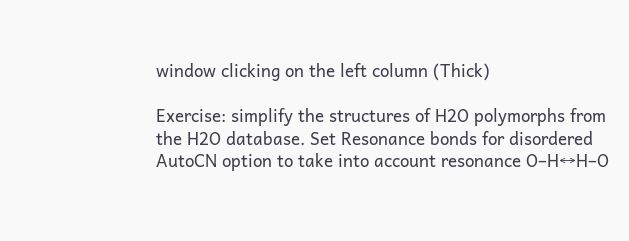window clicking on the left column (Thick)

Exercise: simplify the structures of H2O polymorphs from the H2O database. Set Resonance bonds for disordered AutoCN option to take into account resonance O–H↔H–O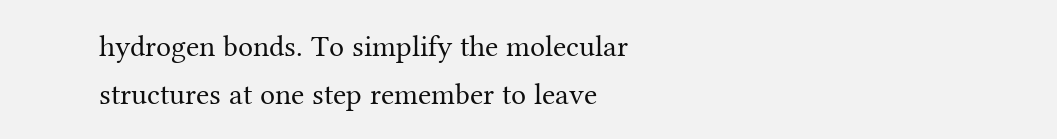hydrogen bonds. To simplify the molecular structures at one step remember to leave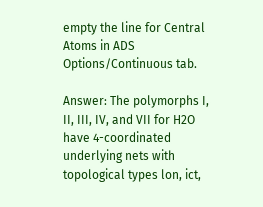empty the line for Central Atoms in ADS Options/Continuous tab.

Answer: The polymorphs I, II, III, IV, and VII for H2O have 4-coordinated underlying nets with topological types lon, ict,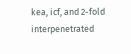kea, icf, and 2-fold interpenetrated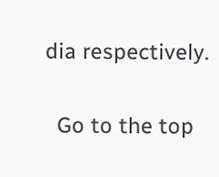dia respectively.

  Go to the top